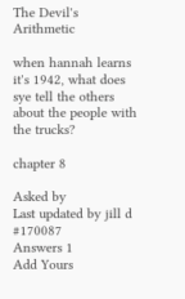The Devil's Arithmetic

when hannah learns it's 1942, what does sye tell the others about the people with the trucks?

chapter 8

Asked by
Last updated by jill d #170087
Answers 1
Add Yours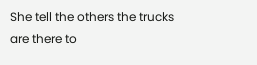She tell the others the trucks are there to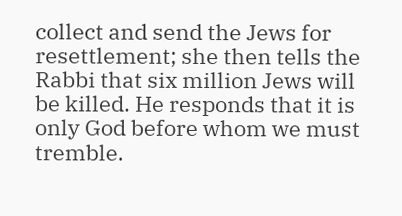collect and send the Jews for resettlement; she then tells the Rabbi that six million Jews will be killed. He responds that it is only God before whom we must tremble.